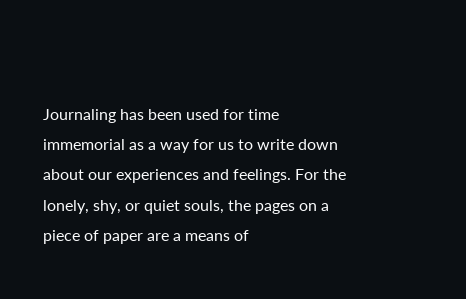Journaling has been used for time immemorial as a way for us to write down about our experiences and feelings. For the lonely, shy, or quiet souls, the pages on a piece of paper are a means of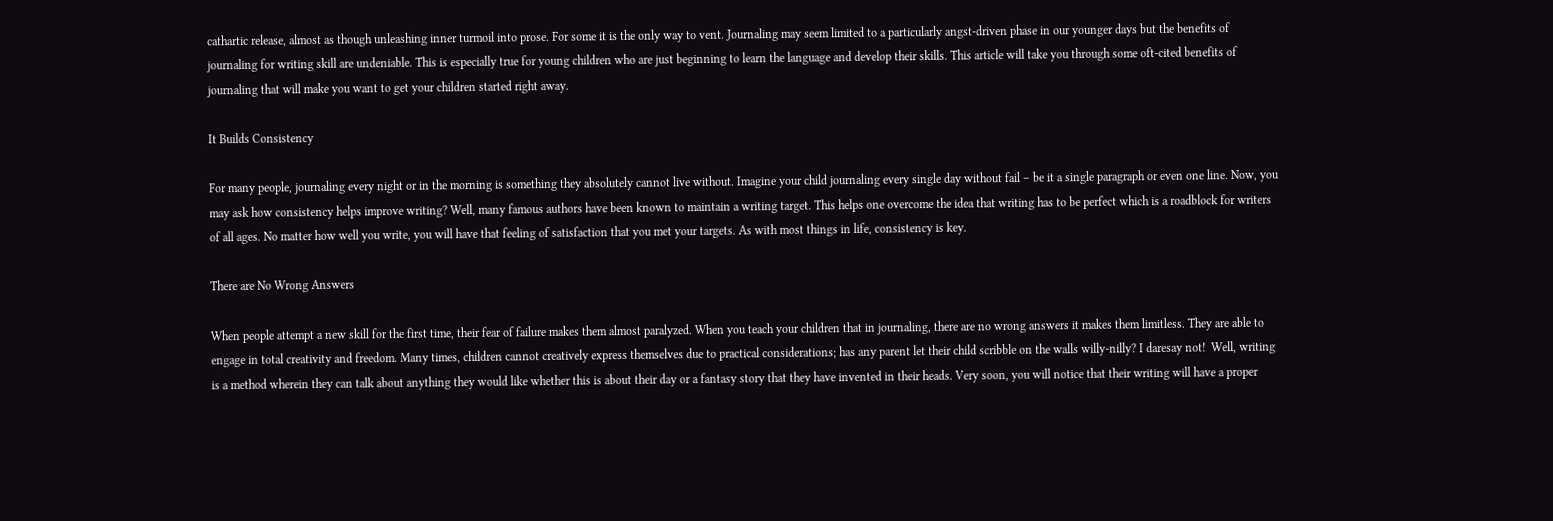cathartic release, almost as though unleashing inner turmoil into prose. For some it is the only way to vent. Journaling may seem limited to a particularly angst-driven phase in our younger days but the benefits of journaling for writing skill are undeniable. This is especially true for young children who are just beginning to learn the language and develop their skills. This article will take you through some oft-cited benefits of journaling that will make you want to get your children started right away.

It Builds Consistency

For many people, journaling every night or in the morning is something they absolutely cannot live without. Imagine your child journaling every single day without fail – be it a single paragraph or even one line. Now, you may ask how consistency helps improve writing? Well, many famous authors have been known to maintain a writing target. This helps one overcome the idea that writing has to be perfect which is a roadblock for writers of all ages. No matter how well you write, you will have that feeling of satisfaction that you met your targets. As with most things in life, consistency is key.

There are No Wrong Answers

When people attempt a new skill for the first time, their fear of failure makes them almost paralyzed. When you teach your children that in journaling, there are no wrong answers it makes them limitless. They are able to engage in total creativity and freedom. Many times, children cannot creatively express themselves due to practical considerations; has any parent let their child scribble on the walls willy-nilly? I daresay not!  Well, writing is a method wherein they can talk about anything they would like whether this is about their day or a fantasy story that they have invented in their heads. Very soon, you will notice that their writing will have a proper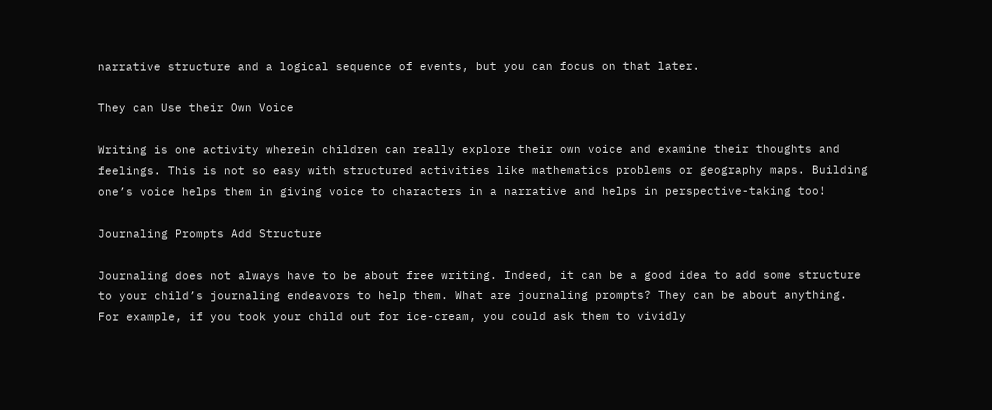narrative structure and a logical sequence of events, but you can focus on that later.

They can Use their Own Voice

Writing is one activity wherein children can really explore their own voice and examine their thoughts and feelings. This is not so easy with structured activities like mathematics problems or geography maps. Building one’s voice helps them in giving voice to characters in a narrative and helps in perspective-taking too!

Journaling Prompts Add Structure

Journaling does not always have to be about free writing. Indeed, it can be a good idea to add some structure to your child’s journaling endeavors to help them. What are journaling prompts? They can be about anything. For example, if you took your child out for ice-cream, you could ask them to vividly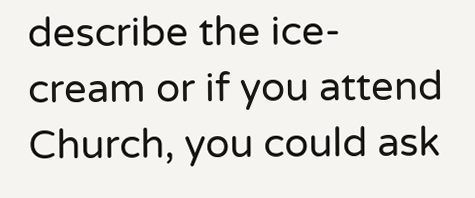describe the ice-cream or if you attend Church, you could ask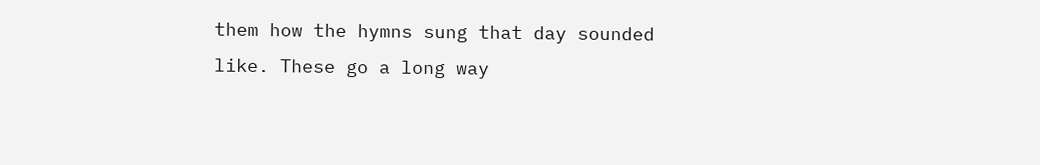them how the hymns sung that day sounded like. These go a long way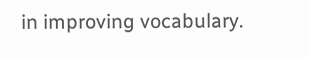in improving vocabulary.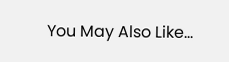You May Also Like…